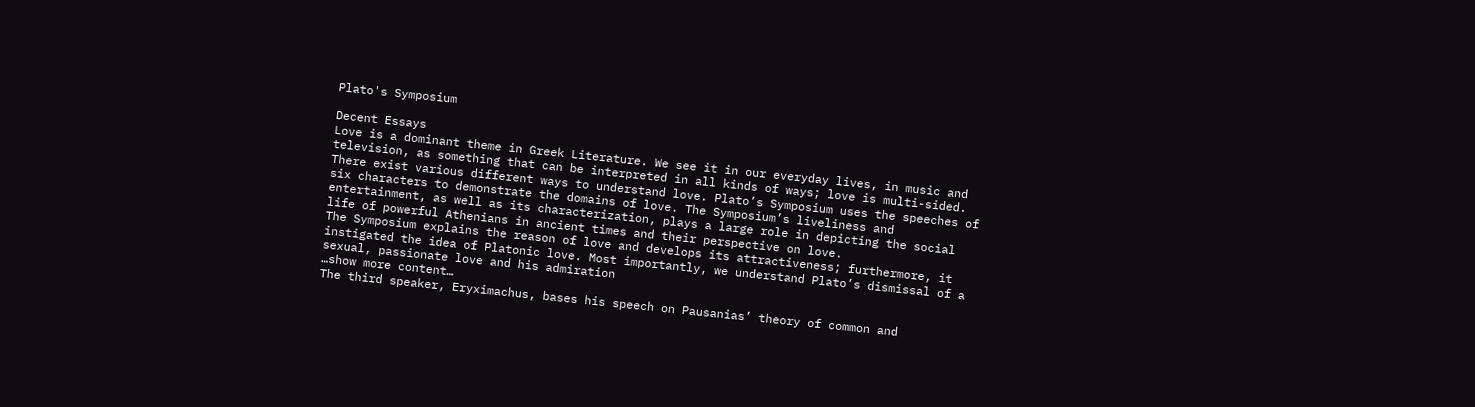Plato's Symposium

Decent Essays
Love is a dominant theme in Greek Literature. We see it in our everyday lives, in music and television, as something that can be interpreted in all kinds of ways; love is multi-sided. There exist various different ways to understand love. Plato’s Symposium uses the speeches of six characters to demonstrate the domains of love. The Symposium’s liveliness and entertainment, as well as its characterization, plays a large role in depicting the social life of powerful Athenians in ancient times and their perspective on love.
The Symposium explains the reason of love and develops its attractiveness; furthermore, it instigated the idea of Platonic love. Most importantly, we understand Plato’s dismissal of a sexual, passionate love and his admiration
…show more content…
The third speaker, Eryximachus, bases his speech on Pausanias’ theory of common and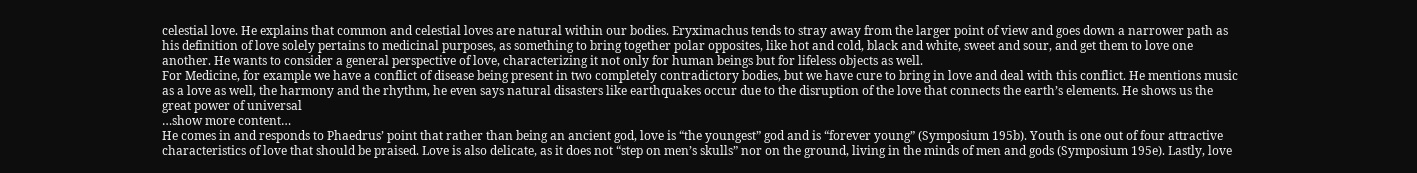celestial love. He explains that common and celestial loves are natural within our bodies. Eryximachus tends to stray away from the larger point of view and goes down a narrower path as his definition of love solely pertains to medicinal purposes, as something to bring together polar opposites, like hot and cold, black and white, sweet and sour, and get them to love one another. He wants to consider a general perspective of love, characterizing it not only for human beings but for lifeless objects as well.
For Medicine, for example we have a conflict of disease being present in two completely contradictory bodies, but we have cure to bring in love and deal with this conflict. He mentions music as a love as well, the harmony and the rhythm, he even says natural disasters like earthquakes occur due to the disruption of the love that connects the earth’s elements. He shows us the great power of universal
…show more content…
He comes in and responds to Phaedrus’ point that rather than being an ancient god, love is “the youngest” god and is “forever young” (Symposium 195b). Youth is one out of four attractive characteristics of love that should be praised. Love is also delicate, as it does not “step on men’s skulls” nor on the ground, living in the minds of men and gods (Symposium 195e). Lastly, love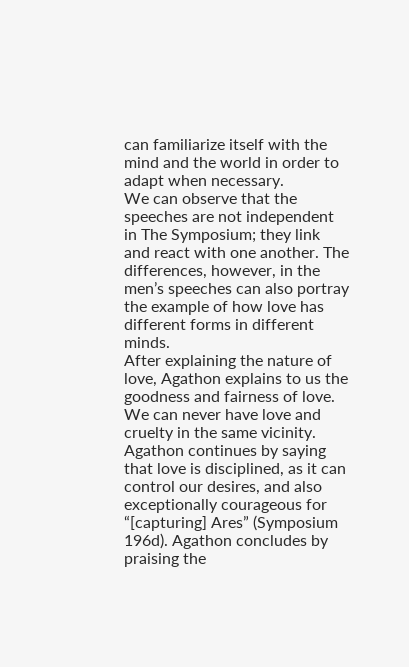can familiarize itself with the mind and the world in order to adapt when necessary.
We can observe that the speeches are not independent in The Symposium; they link and react with one another. The differences, however, in the men’s speeches can also portray the example of how love has different forms in different minds.
After explaining the nature of love, Agathon explains to us the goodness and fairness of love. We can never have love and cruelty in the same vicinity. Agathon continues by saying that love is disciplined, as it can control our desires, and also exceptionally courageous for “[capturing] Ares” (Symposium 196d). Agathon concludes by praising the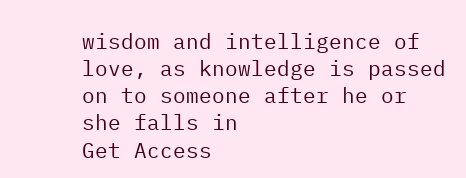wisdom and intelligence of love, as knowledge is passed on to someone after he or she falls in
Get Access